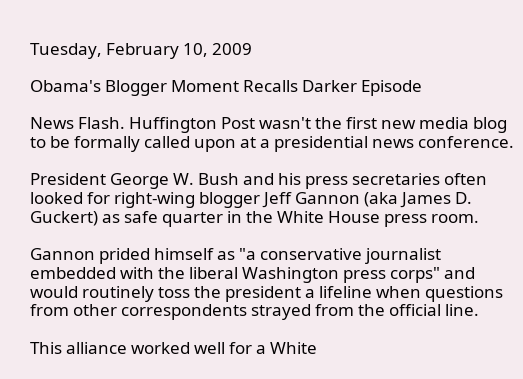Tuesday, February 10, 2009

Obama's Blogger Moment Recalls Darker Episode

News Flash. Huffington Post wasn't the first new media blog to be formally called upon at a presidential news conference.

President George W. Bush and his press secretaries often looked for right-wing blogger Jeff Gannon (aka James D. Guckert) as safe quarter in the White House press room.

Gannon prided himself as "a conservative journalist embedded with the liberal Washington press corps" and would routinely toss the president a lifeline when questions from other correspondents strayed from the official line.

This alliance worked well for a White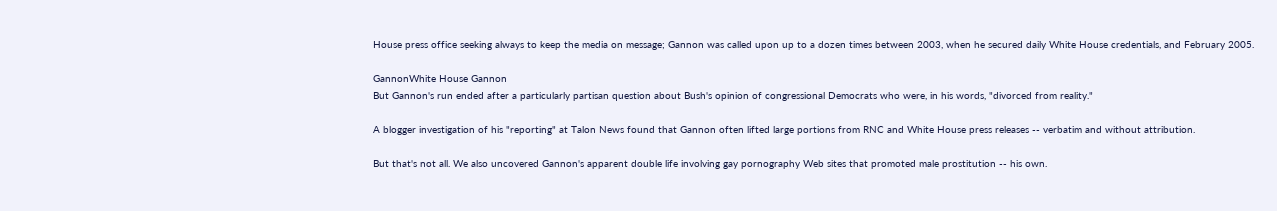House press office seeking always to keep the media on message; Gannon was called upon up to a dozen times between 2003, when he secured daily White House credentials, and February 2005.

GannonWhite House Gannon
But Gannon's run ended after a particularly partisan question about Bush's opinion of congressional Democrats who were, in his words, "divorced from reality."

A blogger investigation of his "reporting" at Talon News found that Gannon often lifted large portions from RNC and White House press releases -- verbatim and without attribution.

But that's not all. We also uncovered Gannon's apparent double life involving gay pornography Web sites that promoted male prostitution -- his own.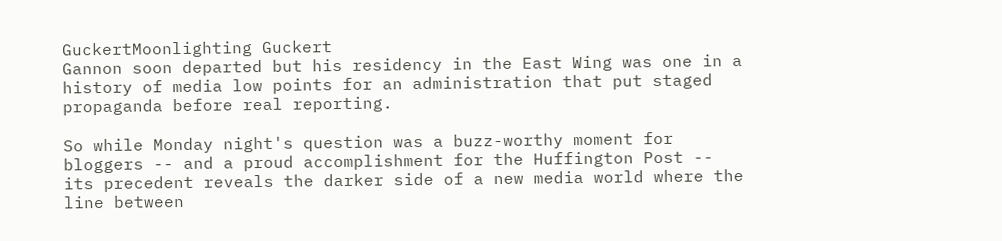GuckertMoonlighting Guckert
Gannon soon departed but his residency in the East Wing was one in a history of media low points for an administration that put staged propaganda before real reporting.

So while Monday night's question was a buzz-worthy moment for bloggers -- and a proud accomplishment for the Huffington Post -- its precedent reveals the darker side of a new media world where the line between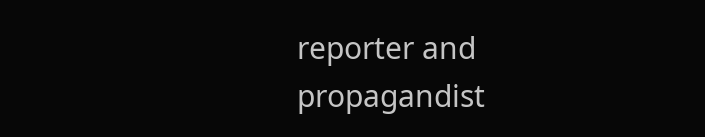reporter and propagandist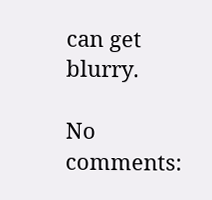can get blurry.

No comments: